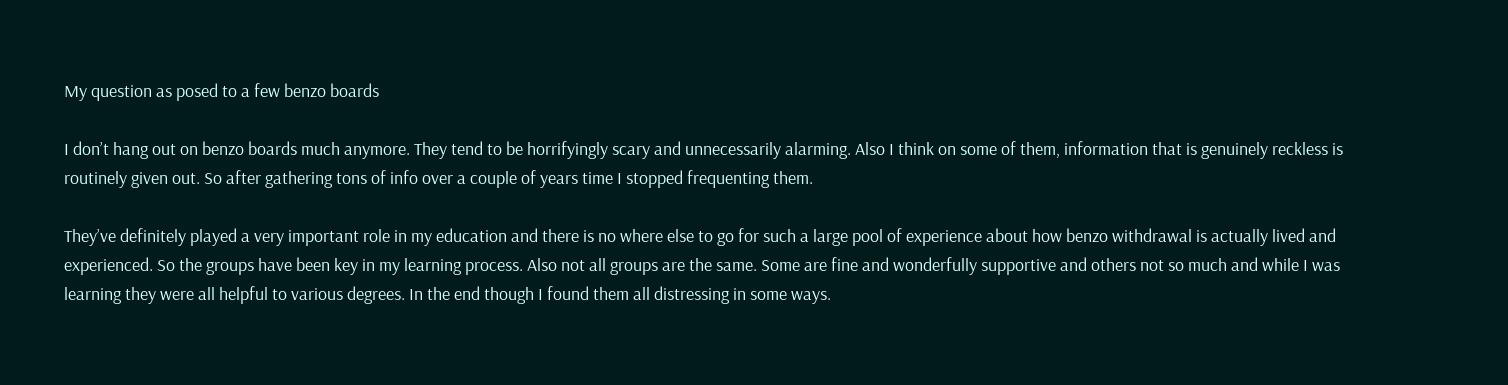My question as posed to a few benzo boards

I don’t hang out on benzo boards much anymore. They tend to be horrifyingly scary and unnecessarily alarming. Also I think on some of them, information that is genuinely reckless is routinely given out. So after gathering tons of info over a couple of years time I stopped frequenting them.

They’ve definitely played a very important role in my education and there is no where else to go for such a large pool of experience about how benzo withdrawal is actually lived and experienced. So the groups have been key in my learning process. Also not all groups are the same. Some are fine and wonderfully supportive and others not so much and while I was learning they were all helpful to various degrees. In the end though I found them all distressing in some ways.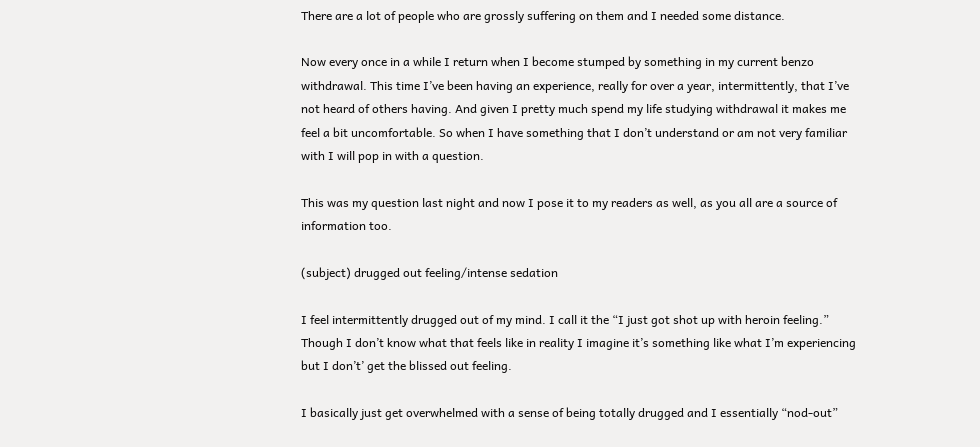There are a lot of people who are grossly suffering on them and I needed some distance.

Now every once in a while I return when I become stumped by something in my current benzo withdrawal. This time I’ve been having an experience, really for over a year, intermittently, that I’ve not heard of others having. And given I pretty much spend my life studying withdrawal it makes me feel a bit uncomfortable. So when I have something that I don’t understand or am not very familiar with I will pop in with a question.

This was my question last night and now I pose it to my readers as well, as you all are a source of information too.

(subject) drugged out feeling/intense sedation

I feel intermittently drugged out of my mind. I call it the “I just got shot up with heroin feeling.” Though I don’t know what that feels like in reality I imagine it’s something like what I’m experiencing but I don’t’ get the blissed out feeling.

I basically just get overwhelmed with a sense of being totally drugged and I essentially “nod-out”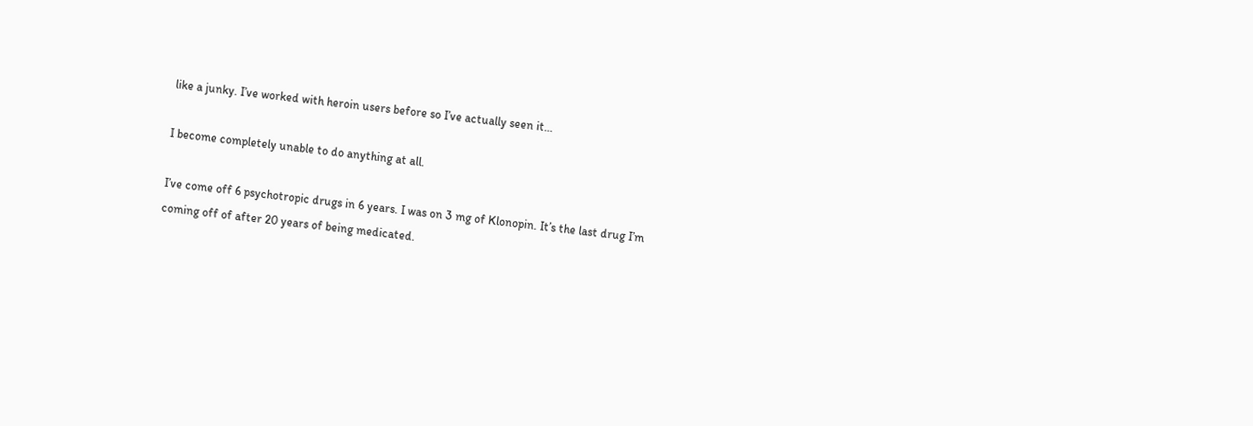like a junky. I’ve worked with heroin users before so I’ve actually seen it…

I become completely unable to do anything at all.

I’ve come off 6 psychotropic drugs in 6 years. I was on 3 mg of Klonopin. It’s the last drug I’m coming off of after 20 years of being medicated.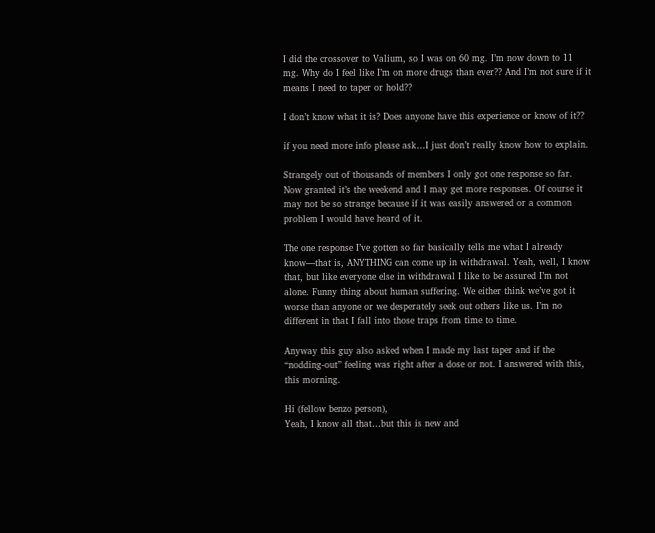I did the crossover to Valium, so I was on 60 mg. I’m now down to 11 mg. Why do I feel like I’m on more drugs than ever?? And I’m not sure if it means I need to taper or hold??

I don’t know what it is? Does anyone have this experience or know of it??

if you need more info please ask…I just don’t really know how to explain.

Strangely out of thousands of members I only got one response so far. Now granted it’s the weekend and I may get more responses. Of course it may not be so strange because if it was easily answered or a common problem I would have heard of it.

The one response I’ve gotten so far basically tells me what I already know—that is, ANYTHING can come up in withdrawal. Yeah, well, I know that, but like everyone else in withdrawal I like to be assured I’m not alone. Funny thing about human suffering. We either think we’ve got it worse than anyone or we desperately seek out others like us. I’m no different in that I fall into those traps from time to time.

Anyway this guy also asked when I made my last taper and if the “nodding-out” feeling was right after a dose or not. I answered with this, this morning.

Hi (fellow benzo person),
Yeah, I know all that…but this is new and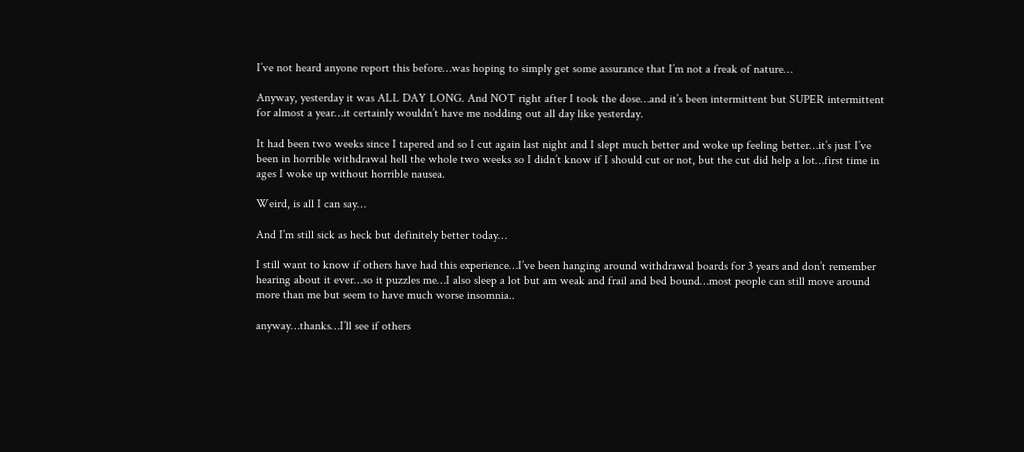I’ve not heard anyone report this before…was hoping to simply get some assurance that I’m not a freak of nature…

Anyway, yesterday it was ALL DAY LONG. And NOT right after I took the dose…and it’s been intermittent but SUPER intermittent for almost a year…it certainly wouldn’t have me nodding out all day like yesterday.

It had been two weeks since I tapered and so I cut again last night and I slept much better and woke up feeling better…it’s just I’ve been in horrible withdrawal hell the whole two weeks so I didn’t know if I should cut or not, but the cut did help a lot…first time in ages I woke up without horrible nausea.

Weird, is all I can say…

And I’m still sick as heck but definitely better today…

I still want to know if others have had this experience…I’ve been hanging around withdrawal boards for 3 years and don’t remember hearing about it ever…so it puzzles me…I also sleep a lot but am weak and frail and bed bound…most people can still move around more than me but seem to have much worse insomnia..

anyway…thanks…I’ll see if others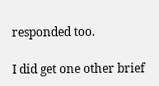responded too.

I did get one other brief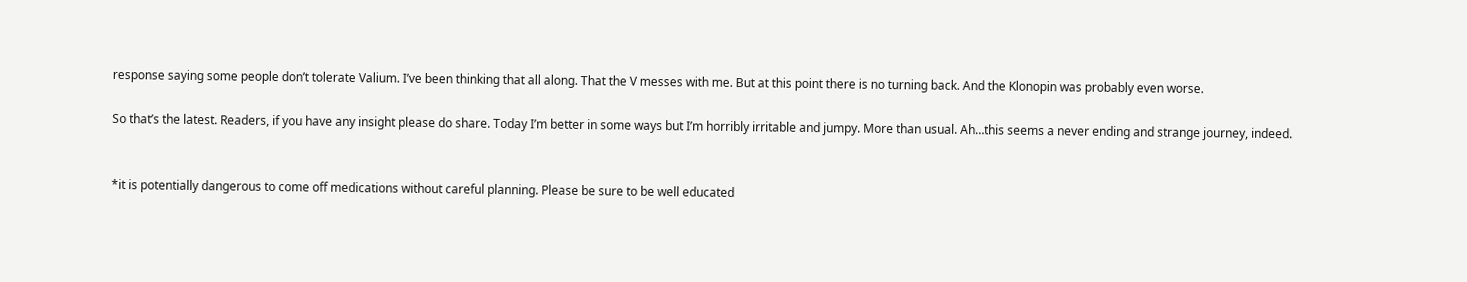response saying some people don’t tolerate Valium. I’ve been thinking that all along. That the V messes with me. But at this point there is no turning back. And the Klonopin was probably even worse.

So that’s the latest. Readers, if you have any insight please do share. Today I’m better in some ways but I’m horribly irritable and jumpy. More than usual. Ah…this seems a never ending and strange journey, indeed.


*it is potentially dangerous to come off medications without careful planning. Please be sure to be well educated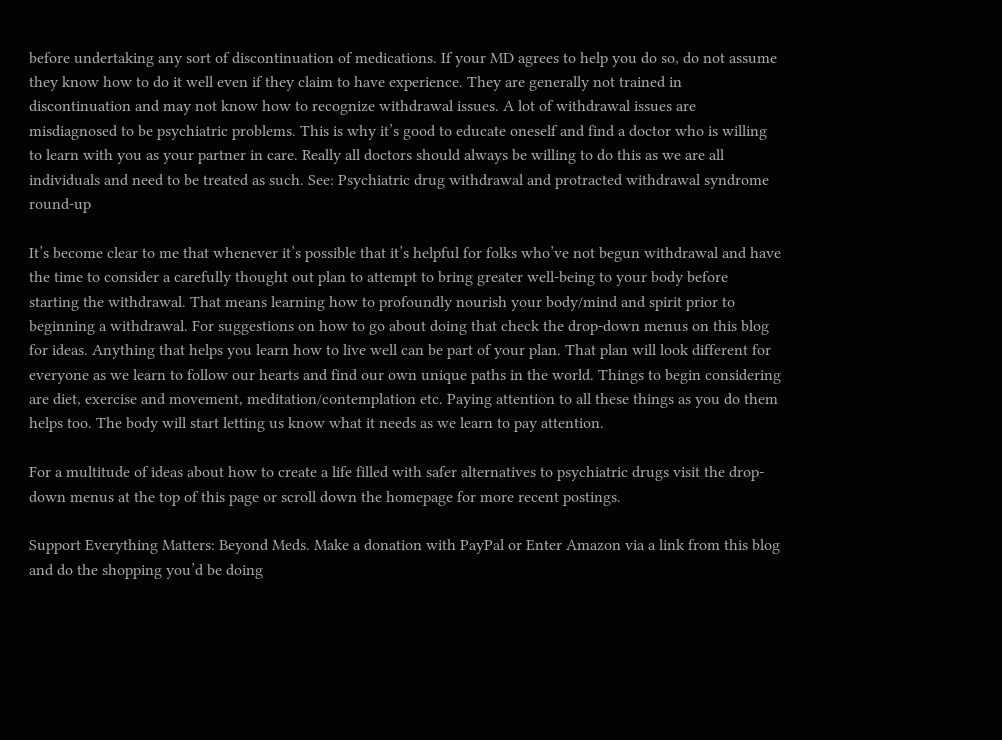before undertaking any sort of discontinuation of medications. If your MD agrees to help you do so, do not assume they know how to do it well even if they claim to have experience. They are generally not trained in discontinuation and may not know how to recognize withdrawal issues. A lot of withdrawal issues are misdiagnosed to be psychiatric problems. This is why it’s good to educate oneself and find a doctor who is willing to learn with you as your partner in care. Really all doctors should always be willing to do this as we are all individuals and need to be treated as such. See: Psychiatric drug withdrawal and protracted withdrawal syndrome round-up

It’s become clear to me that whenever it’s possible that it’s helpful for folks who’ve not begun withdrawal and have the time to consider a carefully thought out plan to attempt to bring greater well-being to your body before starting the withdrawal. That means learning how to profoundly nourish your body/mind and spirit prior to beginning a withdrawal. For suggestions on how to go about doing that check the drop-down menus on this blog for ideas. Anything that helps you learn how to live well can be part of your plan. That plan will look different for everyone as we learn to follow our hearts and find our own unique paths in the world. Things to begin considering are diet, exercise and movement, meditation/contemplation etc. Paying attention to all these things as you do them helps too. The body will start letting us know what it needs as we learn to pay attention.

For a multitude of ideas about how to create a life filled with safer alternatives to psychiatric drugs visit the drop-down menus at the top of this page or scroll down the homepage for more recent postings.

Support Everything Matters: Beyond Meds. Make a donation with PayPal or Enter Amazon via a link from this blog and do the shopping you’d be doing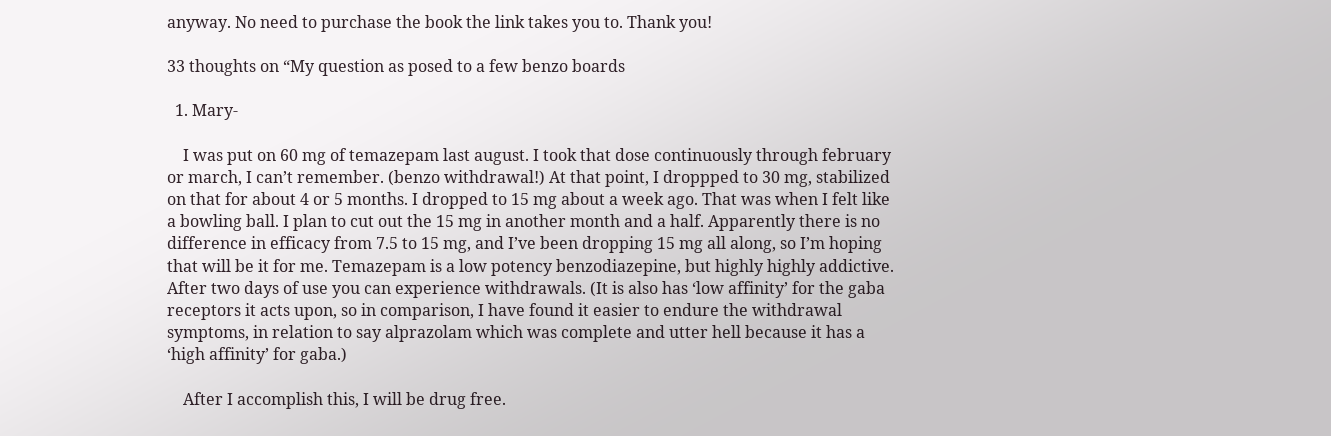anyway. No need to purchase the book the link takes you to. Thank you!

33 thoughts on “My question as posed to a few benzo boards

  1. Mary-

    I was put on 60 mg of temazepam last august. I took that dose continuously through february or march, I can’t remember. (benzo withdrawal!) At that point, I droppped to 30 mg, stabilized on that for about 4 or 5 months. I dropped to 15 mg about a week ago. That was when I felt like a bowling ball. I plan to cut out the 15 mg in another month and a half. Apparently there is no difference in efficacy from 7.5 to 15 mg, and I’ve been dropping 15 mg all along, so I’m hoping that will be it for me. Temazepam is a low potency benzodiazepine, but highly highly addictive. After two days of use you can experience withdrawals. (It is also has ‘low affinity’ for the gaba receptors it acts upon, so in comparison, I have found it easier to endure the withdrawal symptoms, in relation to say alprazolam which was complete and utter hell because it has a ‘high affinity’ for gaba.)

    After I accomplish this, I will be drug free.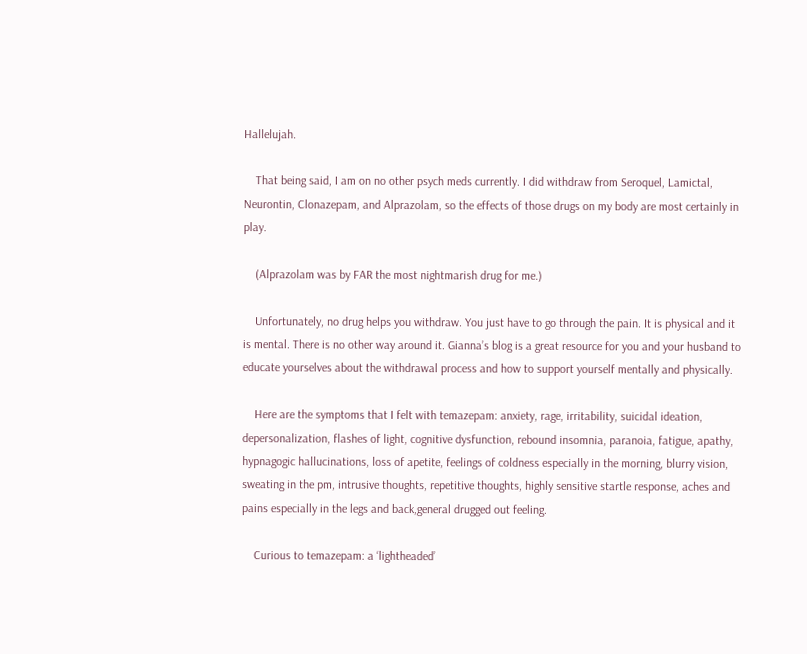Hallelujah.

    That being said, I am on no other psych meds currently. I did withdraw from Seroquel, Lamictal, Neurontin, Clonazepam, and Alprazolam, so the effects of those drugs on my body are most certainly in play.

    (Alprazolam was by FAR the most nightmarish drug for me.)

    Unfortunately, no drug helps you withdraw. You just have to go through the pain. It is physical and it is mental. There is no other way around it. Gianna’s blog is a great resource for you and your husband to educate yourselves about the withdrawal process and how to support yourself mentally and physically.

    Here are the symptoms that I felt with temazepam: anxiety, rage, irritability, suicidal ideation, depersonalization, flashes of light, cognitive dysfunction, rebound insomnia, paranoia, fatigue, apathy, hypnagogic hallucinations, loss of apetite, feelings of coldness especially in the morning, blurry vision, sweating in the pm, intrusive thoughts, repetitive thoughts, highly sensitive startle response, aches and pains especially in the legs and back,general drugged out feeling.

    Curious to temazepam: a ‘lightheaded’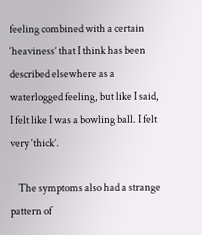feeling combined with a certain ‘heaviness’ that I think has been described elsewhere as a waterlogged feeling, but like I said, I felt like I was a bowling ball. I felt very ‘thick’.

    The symptoms also had a strange pattern of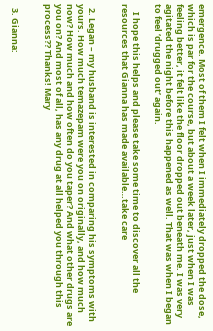emergence. Most of them I felt when I immediately dropped the dose, which is par for the course, but about a week later, just when I was feeling better, it felt like the floor dropped out beneath me. I was very agitated the night before this happened as well. That was when I began to feel ‘drugged out’ again.

    I hope this helps and please take some time to discover all the resources that Gianna has made available…take care


  2. Legan – my husband is interested in comparing his symptoms with yours. How much temazepam were you on originally, and how much now? How much and how often do you taper? And what other drugs are you on? And most of all, has any drug at all helped you through this process?? Thanks! Mary


  3. Gianna: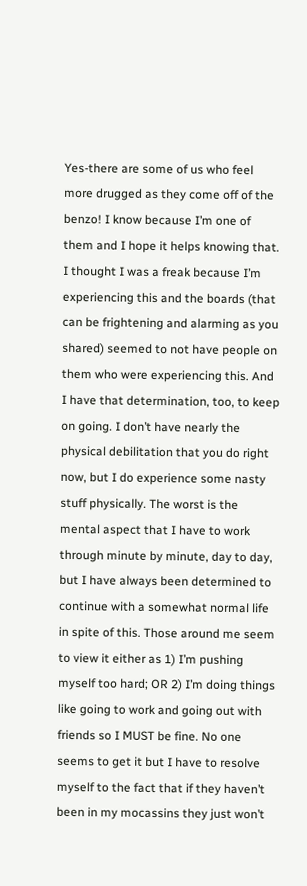Yes-there are some of us who feel more drugged as they come off of the benzo! I know because I’m one of them and I hope it helps knowing that. I thought I was a freak because I’m experiencing this and the boards (that can be frightening and alarming as you shared) seemed to not have people on them who were experiencing this. And I have that determination, too, to keep on going. I don’t have nearly the physical debilitation that you do right now, but I do experience some nasty stuff physically. The worst is the mental aspect that I have to work through minute by minute, day to day, but I have always been determined to continue with a somewhat normal life in spite of this. Those around me seem to view it either as 1) I’m pushing myself too hard; OR 2) I’m doing things like going to work and going out with friends so I MUST be fine. No one seems to get it but I have to resolve myself to the fact that if they haven’t been in my mocassins they just won’t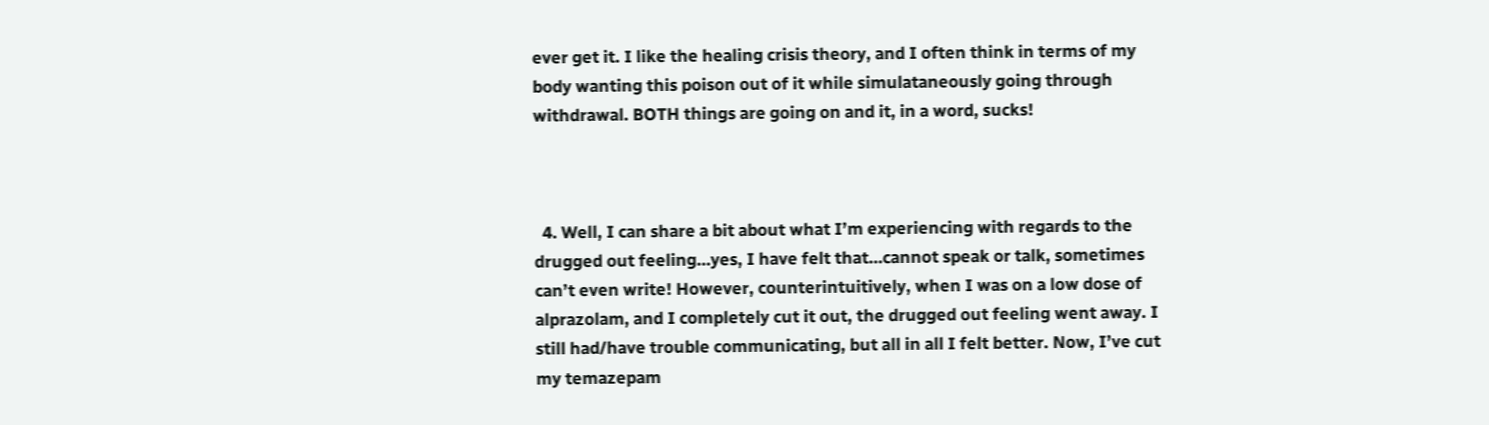ever get it. I like the healing crisis theory, and I often think in terms of my body wanting this poison out of it while simulataneously going through withdrawal. BOTH things are going on and it, in a word, sucks!



  4. Well, I can share a bit about what I’m experiencing with regards to the drugged out feeling…yes, I have felt that…cannot speak or talk, sometimes can’t even write! However, counterintuitively, when I was on a low dose of alprazolam, and I completely cut it out, the drugged out feeling went away. I still had/have trouble communicating, but all in all I felt better. Now, I’ve cut my temazepam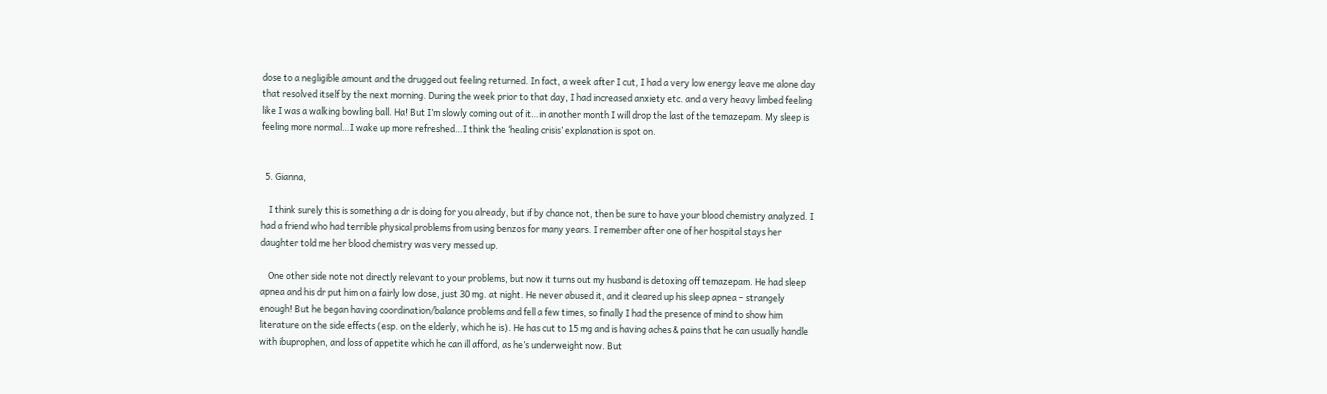dose to a negligible amount and the drugged out feeling returned. In fact, a week after I cut, I had a very low energy leave me alone day that resolved itself by the next morning. During the week prior to that day, I had increased anxiety etc. and a very heavy limbed feeling like I was a walking bowling ball. Ha! But I’m slowly coming out of it…in another month I will drop the last of the temazepam. My sleep is feeling more normal…I wake up more refreshed…I think the ‘healing crisis’ explanation is spot on.


  5. Gianna,

    I think surely this is something a dr is doing for you already, but if by chance not, then be sure to have your blood chemistry analyzed. I had a friend who had terrible physical problems from using benzos for many years. I remember after one of her hospital stays her daughter told me her blood chemistry was very messed up.

    One other side note not directly relevant to your problems, but now it turns out my husband is detoxing off temazepam. He had sleep apnea and his dr put him on a fairly low dose, just 30 mg. at night. He never abused it, and it cleared up his sleep apnea – strangely enough! But he began having coordination/balance problems and fell a few times, so finally I had the presence of mind to show him literature on the side effects (esp. on the elderly, which he is). He has cut to 15 mg and is having aches & pains that he can usually handle with ibuprophen, and loss of appetite which he can ill afford, as he’s underweight now. But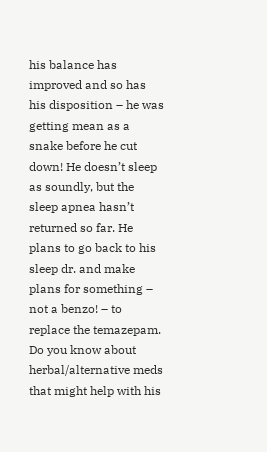his balance has improved and so has his disposition – he was getting mean as a snake before he cut down! He doesn’t sleep as soundly, but the sleep apnea hasn’t returned so far. He plans to go back to his sleep dr. and make plans for something – not a benzo! – to replace the temazepam. Do you know about herbal/alternative meds that might help with his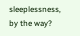sleeplessness, by the way?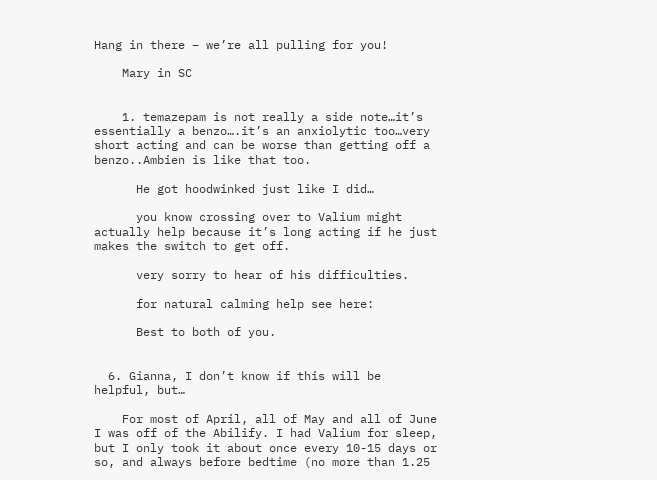Hang in there – we’re all pulling for you!

    Mary in SC


    1. temazepam is not really a side note…it’s essentially a benzo….it’s an anxiolytic too…very short acting and can be worse than getting off a benzo..Ambien is like that too.

      He got hoodwinked just like I did…

      you know crossing over to Valium might actually help because it’s long acting if he just makes the switch to get off.

      very sorry to hear of his difficulties.

      for natural calming help see here:

      Best to both of you.


  6. Gianna, I don’t know if this will be helpful, but…

    For most of April, all of May and all of June I was off of the Abilify. I had Valium for sleep, but I only took it about once every 10-15 days or so, and always before bedtime (no more than 1.25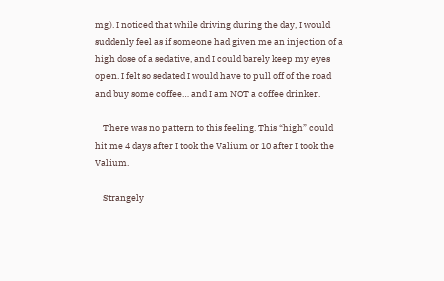mg). I noticed that while driving during the day, I would suddenly feel as if someone had given me an injection of a high dose of a sedative, and I could barely keep my eyes open. I felt so sedated I would have to pull off of the road and buy some coffee… and I am NOT a coffee drinker.

    There was no pattern to this feeling. This “high” could hit me 4 days after I took the Valium or 10 after I took the Valium.

    Strangely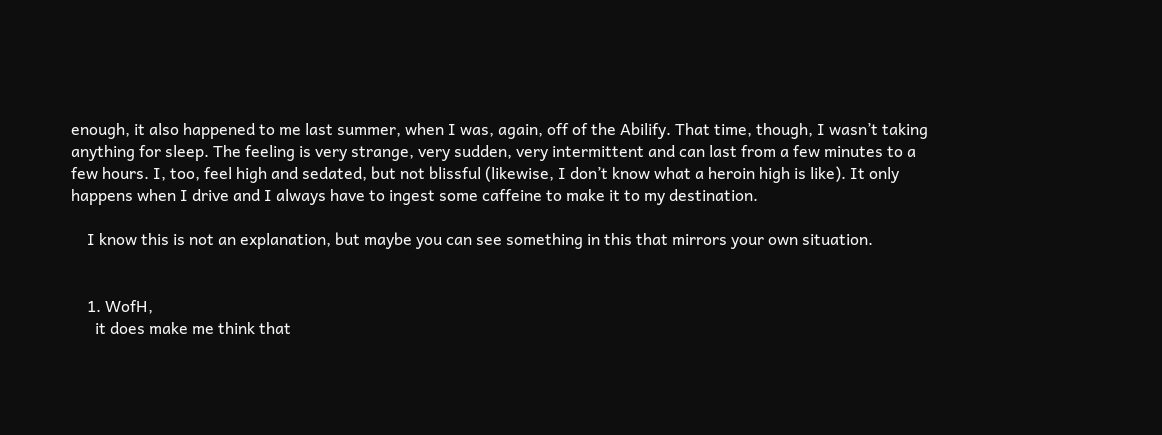enough, it also happened to me last summer, when I was, again, off of the Abilify. That time, though, I wasn’t taking anything for sleep. The feeling is very strange, very sudden, very intermittent and can last from a few minutes to a few hours. I, too, feel high and sedated, but not blissful (likewise, I don’t know what a heroin high is like). It only happens when I drive and I always have to ingest some caffeine to make it to my destination.

    I know this is not an explanation, but maybe you can see something in this that mirrors your own situation.


    1. WofH,
      it does make me think that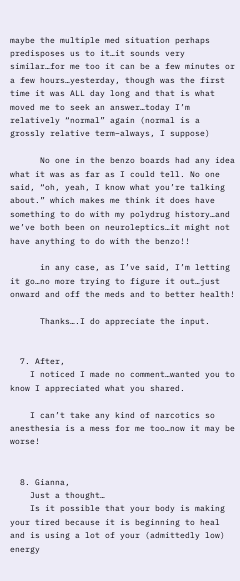maybe the multiple med situation perhaps predisposes us to it…it sounds very similar…for me too it can be a few minutes or a few hours…yesterday, though was the first time it was ALL day long and that is what moved me to seek an answer…today I’m relatively “normal” again (normal is a grossly relative term–always, I suppose)

      No one in the benzo boards had any idea what it was as far as I could tell. No one said, “oh, yeah, I know what you’re talking about.” which makes me think it does have something to do with my polydrug history…and we’ve both been on neuroleptics…it might not have anything to do with the benzo!!

      in any case, as I’ve said, I’m letting it go…no more trying to figure it out…just onward and off the meds and to better health!

      Thanks….I do appreciate the input.


  7. After,
    I noticed I made no comment…wanted you to know I appreciated what you shared.

    I can’t take any kind of narcotics so anesthesia is a mess for me too…now it may be worse!


  8. Gianna,
    Just a thought…
    Is it possible that your body is making your tired because it is beginning to heal and is using a lot of your (admittedly low) energy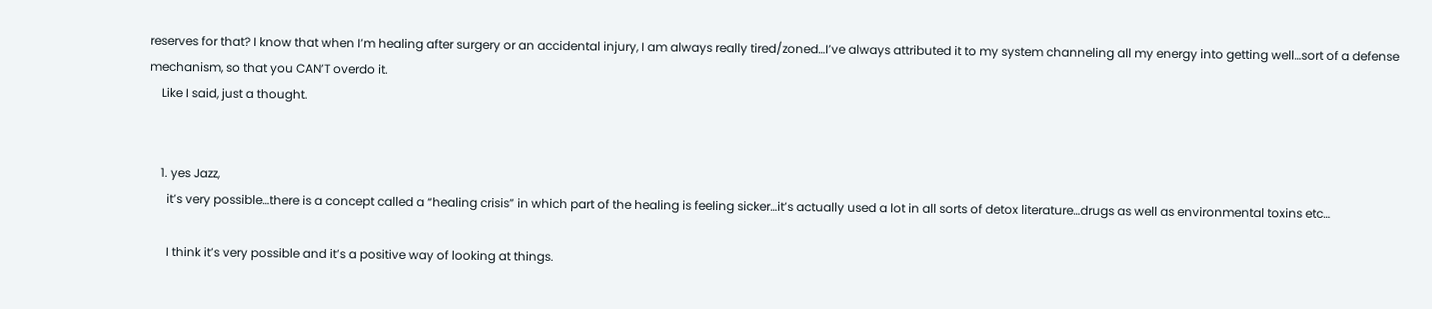reserves for that? I know that when I’m healing after surgery or an accidental injury, I am always really tired/zoned…I’ve always attributed it to my system channeling all my energy into getting well…sort of a defense mechanism, so that you CAN’T overdo it.
    Like I said, just a thought.


    1. yes Jazz,
      it’s very possible…there is a concept called a “healing crisis” in which part of the healing is feeling sicker…it’s actually used a lot in all sorts of detox literature…drugs as well as environmental toxins etc…

      I think it’s very possible and it’s a positive way of looking at things.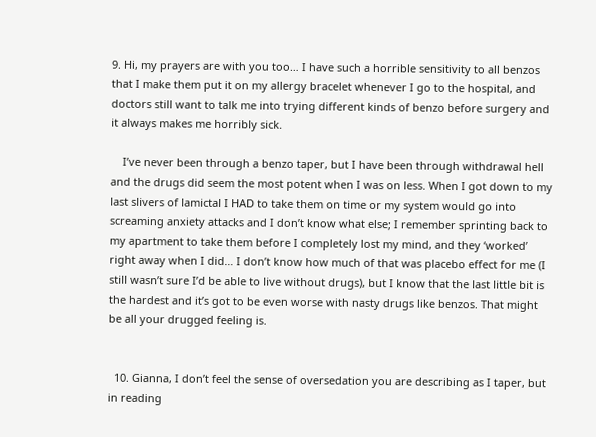9. Hi, my prayers are with you too… I have such a horrible sensitivity to all benzos that I make them put it on my allergy bracelet whenever I go to the hospital, and doctors still want to talk me into trying different kinds of benzo before surgery and it always makes me horribly sick.

    I’ve never been through a benzo taper, but I have been through withdrawal hell and the drugs did seem the most potent when I was on less. When I got down to my last slivers of lamictal I HAD to take them on time or my system would go into screaming anxiety attacks and I don’t know what else; I remember sprinting back to my apartment to take them before I completely lost my mind, and they ‘worked’ right away when I did… I don’t know how much of that was placebo effect for me (I still wasn’t sure I’d be able to live without drugs), but I know that the last little bit is the hardest and it’s got to be even worse with nasty drugs like benzos. That might be all your drugged feeling is.


  10. Gianna, I don’t feel the sense of oversedation you are describing as I taper, but in reading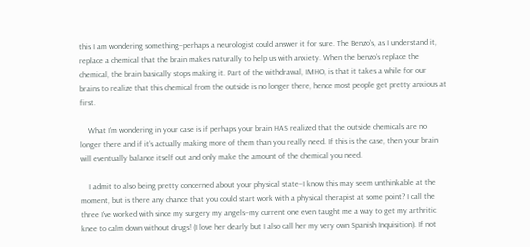this I am wondering something–perhaps a neurologist could answer it for sure. The Benzo’s, as I understand it, replace a chemical that the brain makes naturally to help us with anxiety. When the benzo’s replace the chemical, the brain basically stops making it. Part of the withdrawal, IMHO, is that it takes a while for our brains to realize that this chemical from the outside is no longer there, hence most people get pretty anxious at first.

    What I’m wondering in your case is if perhaps your brain HAS realized that the outside chemicals are no longer there and if it’s actually making more of them than you really need. If this is the case, then your brain will eventually balance itself out and only make the amount of the chemical you need.

    I admit to also being pretty concerned about your physical state–I know this may seem unthinkable at the moment, but is there any chance that you could start work with a physical therapist at some point? I call the three I’ve worked with since my surgery my angels–my current one even taught me a way to get my arthritic knee to calm down without drugs! (I love her dearly but I also call her my very own Spanish Inquisition). If not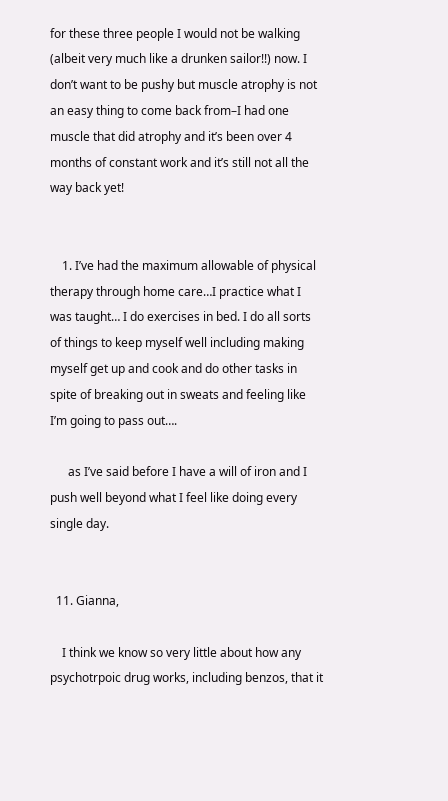for these three people I would not be walking (albeit very much like a drunken sailor!!) now. I don’t want to be pushy but muscle atrophy is not an easy thing to come back from–I had one muscle that did atrophy and it’s been over 4 months of constant work and it’s still not all the way back yet!


    1. I’ve had the maximum allowable of physical therapy through home care…I practice what I was taught… I do exercises in bed. I do all sorts of things to keep myself well including making myself get up and cook and do other tasks in spite of breaking out in sweats and feeling like I’m going to pass out….

      as I’ve said before I have a will of iron and I push well beyond what I feel like doing every single day.


  11. Gianna,

    I think we know so very little about how any psychotrpoic drug works, including benzos, that it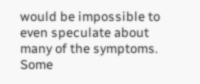would be impossible to even speculate about many of the symptoms. Some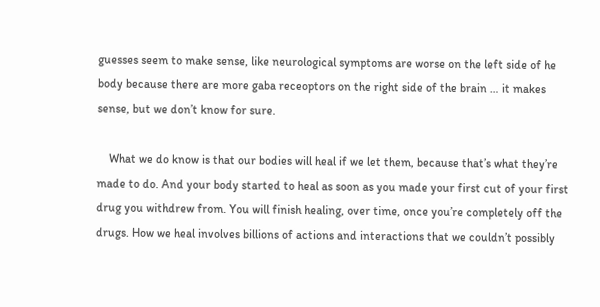guesses seem to make sense, like neurological symptoms are worse on the left side of he body because there are more gaba receoptors on the right side of the brain … it makes sense, but we don’t know for sure.

    What we do know is that our bodies will heal if we let them, because that’s what they’re made to do. And your body started to heal as soon as you made your first cut of your first drug you withdrew from. You will finish healing, over time, once you’re completely off the drugs. How we heal involves billions of actions and interactions that we couldn’t possibly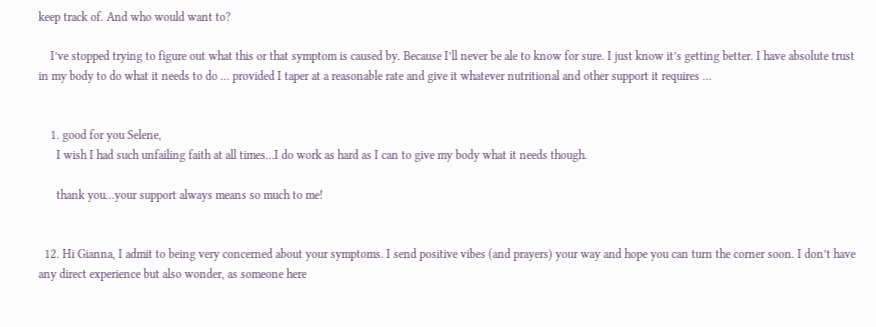keep track of. And who would want to?

    I’ve stopped trying to figure out what this or that symptom is caused by. Because I’ll never be ale to know for sure. I just know it’s getting better. I have absolute trust in my body to do what it needs to do … provided I taper at a reasonable rate and give it whatever nutritional and other support it requires …


    1. good for you Selene,
      I wish I had such unfailing faith at all times…I do work as hard as I can to give my body what it needs though.

      thank you…your support always means so much to me!


  12. Hi Gianna, I admit to being very concerned about your symptoms. I send positive vibes (and prayers) your way and hope you can turn the corner soon. I don’t have any direct experience but also wonder, as someone here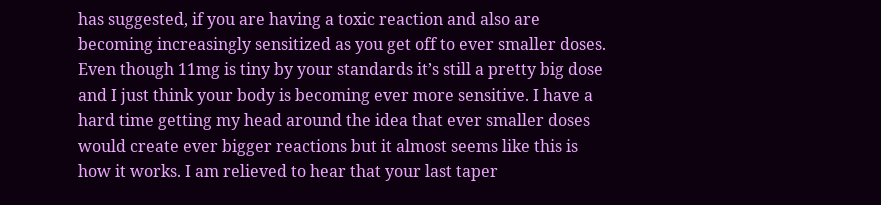has suggested, if you are having a toxic reaction and also are becoming increasingly sensitized as you get off to ever smaller doses. Even though 11mg is tiny by your standards it’s still a pretty big dose and I just think your body is becoming ever more sensitive. I have a hard time getting my head around the idea that ever smaller doses would create ever bigger reactions but it almost seems like this is how it works. I am relieved to hear that your last taper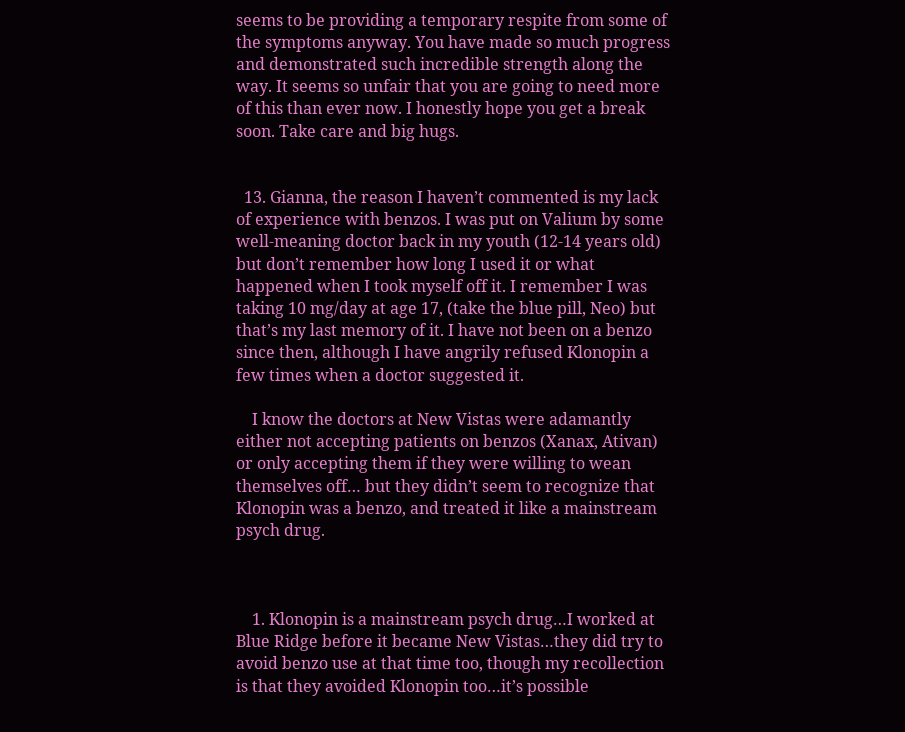seems to be providing a temporary respite from some of the symptoms anyway. You have made so much progress and demonstrated such incredible strength along the way. It seems so unfair that you are going to need more of this than ever now. I honestly hope you get a break soon. Take care and big hugs.


  13. Gianna, the reason I haven’t commented is my lack of experience with benzos. I was put on Valium by some well-meaning doctor back in my youth (12-14 years old) but don’t remember how long I used it or what happened when I took myself off it. I remember I was taking 10 mg/day at age 17, (take the blue pill, Neo) but that’s my last memory of it. I have not been on a benzo since then, although I have angrily refused Klonopin a few times when a doctor suggested it.

    I know the doctors at New Vistas were adamantly either not accepting patients on benzos (Xanax, Ativan) or only accepting them if they were willing to wean themselves off… but they didn’t seem to recognize that Klonopin was a benzo, and treated it like a mainstream psych drug.



    1. Klonopin is a mainstream psych drug…I worked at Blue Ridge before it became New Vistas…they did try to avoid benzo use at that time too, though my recollection is that they avoided Klonopin too…it’s possible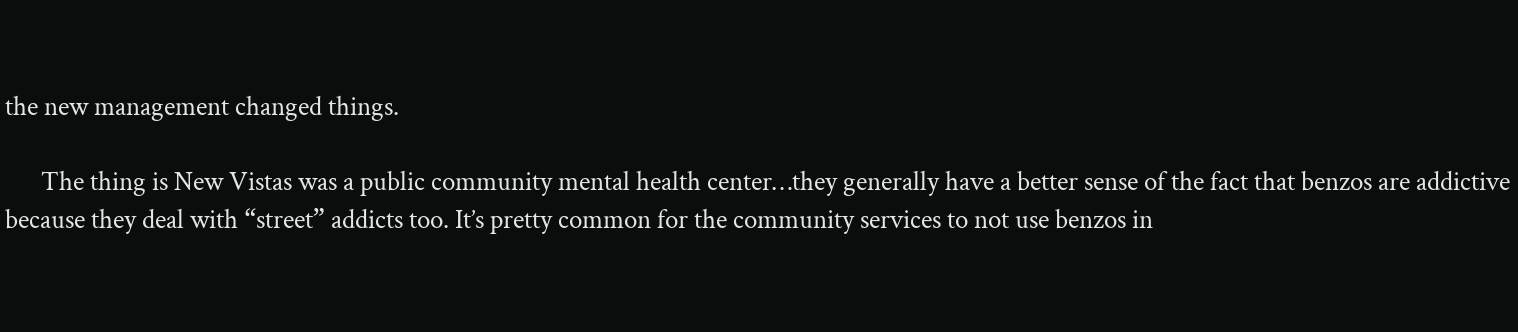the new management changed things.

      The thing is New Vistas was a public community mental health center…they generally have a better sense of the fact that benzos are addictive because they deal with “street” addicts too. It’s pretty common for the community services to not use benzos in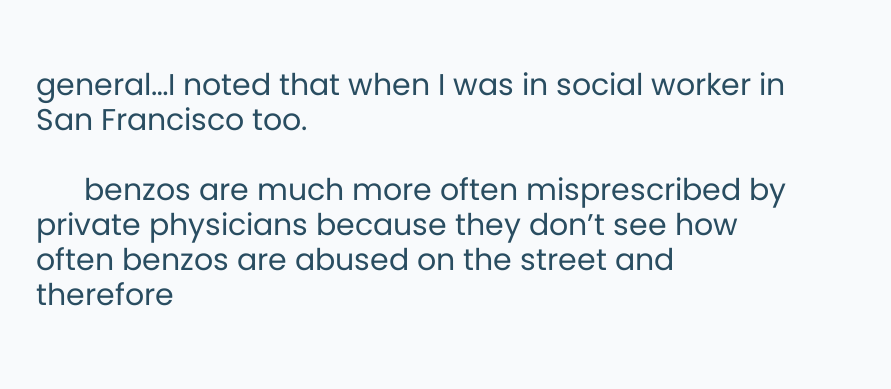general…I noted that when I was in social worker in San Francisco too.

      benzos are much more often misprescribed by private physicians because they don’t see how often benzos are abused on the street and therefore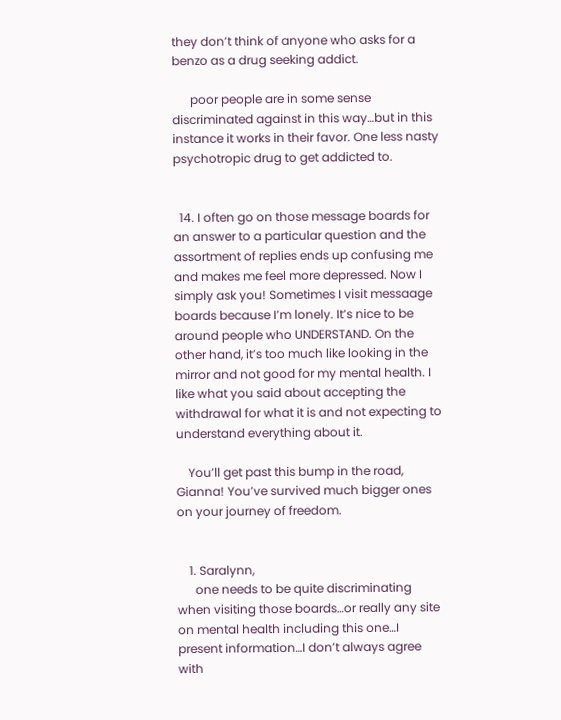they don’t think of anyone who asks for a benzo as a drug seeking addict.

      poor people are in some sense discriminated against in this way…but in this instance it works in their favor. One less nasty psychotropic drug to get addicted to.


  14. I often go on those message boards for an answer to a particular question and the assortment of replies ends up confusing me and makes me feel more depressed. Now I simply ask you! Sometimes I visit messaage boards because I’m lonely. It’s nice to be around people who UNDERSTAND. On the other hand, it’s too much like looking in the mirror and not good for my mental health. I like what you said about accepting the withdrawal for what it is and not expecting to understand everything about it.

    You’ll get past this bump in the road, Gianna! You’ve survived much bigger ones on your journey of freedom.


    1. Saralynn,
      one needs to be quite discriminating when visiting those boards…or really any site on mental health including this one…I present information…I don’t always agree with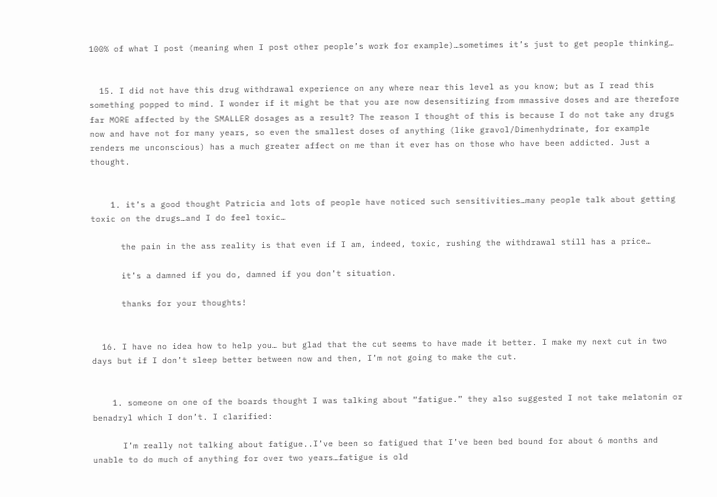100% of what I post (meaning when I post other people’s work for example)…sometimes it’s just to get people thinking…


  15. I did not have this drug withdrawal experience on any where near this level as you know; but as I read this something popped to mind. I wonder if it might be that you are now desensitizing from mmassive doses and are therefore far MORE affected by the SMALLER dosages as a result? The reason I thought of this is because I do not take any drugs now and have not for many years, so even the smallest doses of anything (like gravol/Dimenhydrinate, for example renders me unconscious) has a much greater affect on me than it ever has on those who have been addicted. Just a thought.


    1. it’s a good thought Patricia and lots of people have noticed such sensitivities…many people talk about getting toxic on the drugs…and I do feel toxic…

      the pain in the ass reality is that even if I am, indeed, toxic, rushing the withdrawal still has a price…

      it’s a damned if you do, damned if you don’t situation.

      thanks for your thoughts!


  16. I have no idea how to help you… but glad that the cut seems to have made it better. I make my next cut in two days but if I don’t sleep better between now and then, I’m not going to make the cut.


    1. someone on one of the boards thought I was talking about “fatigue.” they also suggested I not take melatonin or benadryl which I don’t. I clarified:

      I’m really not talking about fatigue..I’ve been so fatigued that I’ve been bed bound for about 6 months and unable to do much of anything for over two years…fatigue is old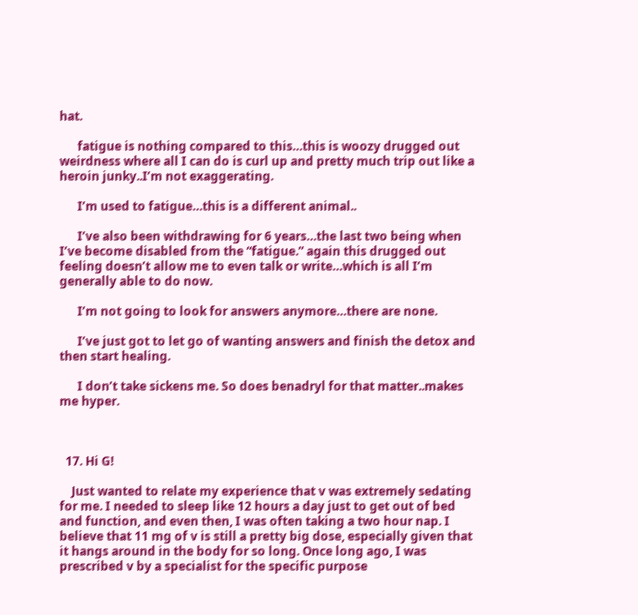hat.

      fatigue is nothing compared to this…this is woozy drugged out weirdness where all I can do is curl up and pretty much trip out like a heroin junky..I’m not exaggerating.

      I’m used to fatigue…this is a different animal..

      I’ve also been withdrawing for 6 years…the last two being when I’ve become disabled from the “fatigue.” again this drugged out feeling doesn’t allow me to even talk or write…which is all I’m generally able to do now.

      I’m not going to look for answers anymore…there are none.

      I’ve just got to let go of wanting answers and finish the detox and then start healing.

      I don’t take sickens me. So does benadryl for that matter..makes me hyper.



  17. Hi G!

    Just wanted to relate my experience that v was extremely sedating for me. I needed to sleep like 12 hours a day just to get out of bed and function, and even then, I was often taking a two hour nap. I believe that 11 mg of v is still a pretty big dose, especially given that it hangs around in the body for so long. Once long ago, I was prescribed v by a specialist for the specific purpose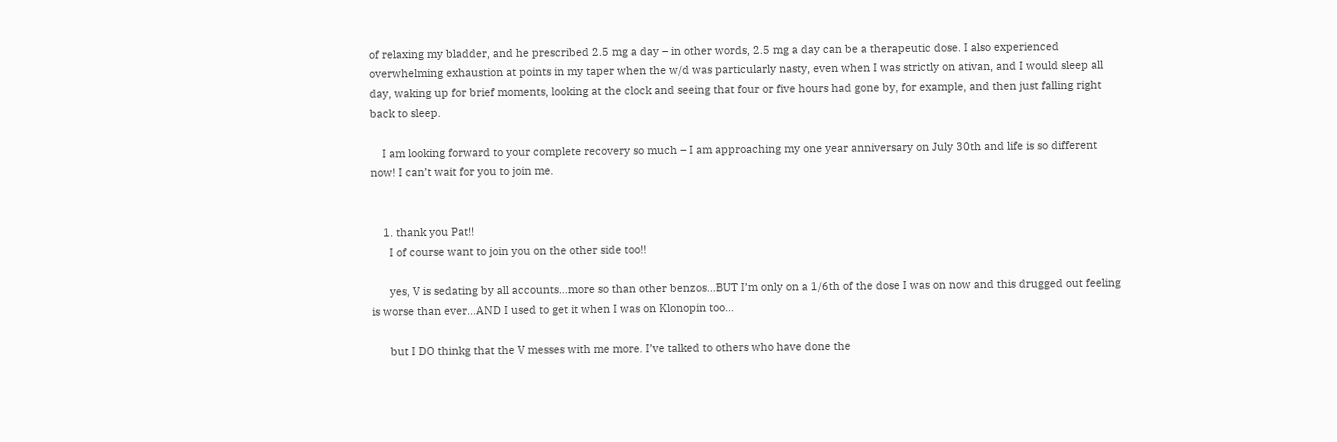of relaxing my bladder, and he prescribed 2.5 mg a day – in other words, 2.5 mg a day can be a therapeutic dose. I also experienced overwhelming exhaustion at points in my taper when the w/d was particularly nasty, even when I was strictly on ativan, and I would sleep all day, waking up for brief moments, looking at the clock and seeing that four or five hours had gone by, for example, and then just falling right back to sleep.

    I am looking forward to your complete recovery so much – I am approaching my one year anniversary on July 30th and life is so different now! I can’t wait for you to join me.


    1. thank you Pat!!
      I of course want to join you on the other side too!!

      yes, V is sedating by all accounts…more so than other benzos…BUT I’m only on a 1/6th of the dose I was on now and this drugged out feeling is worse than ever…AND I used to get it when I was on Klonopin too…

      but I DO thinkg that the V messes with me more. I’ve talked to others who have done the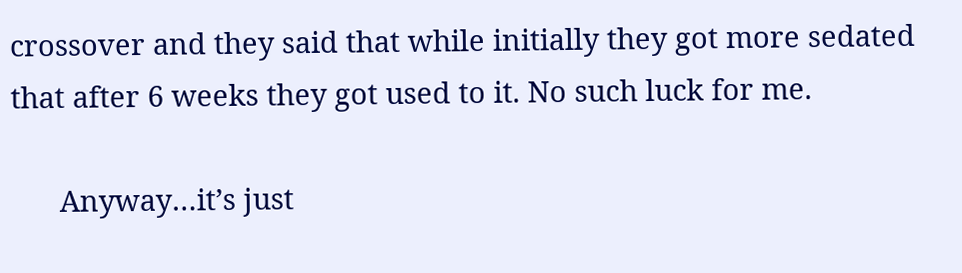crossover and they said that while initially they got more sedated that after 6 weeks they got used to it. No such luck for me.

      Anyway…it’s just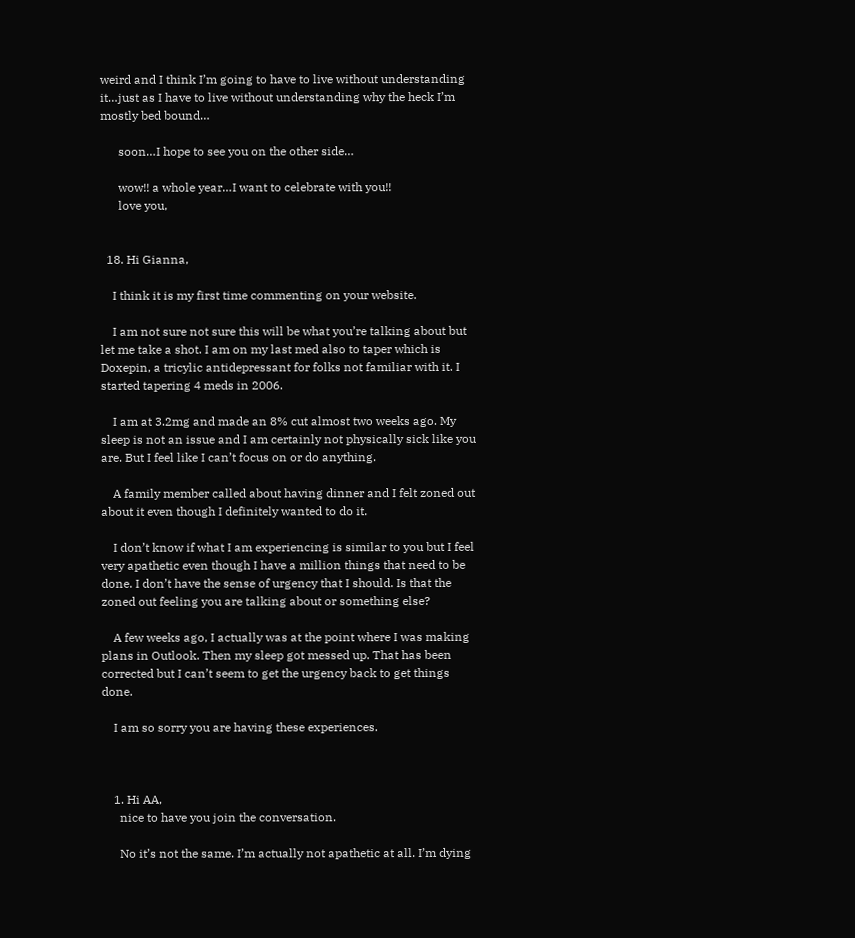weird and I think I’m going to have to live without understanding it…just as I have to live without understanding why the heck I’m mostly bed bound…

      soon…I hope to see you on the other side…

      wow!! a whole year…I want to celebrate with you!!
      love you,


  18. Hi Gianna,

    I think it is my first time commenting on your website.

    I am not sure not sure this will be what you’re talking about but let me take a shot. I am on my last med also to taper which is Doxepin, a tricylic antidepressant for folks not familiar with it. I started tapering 4 meds in 2006.

    I am at 3.2mg and made an 8% cut almost two weeks ago. My sleep is not an issue and I am certainly not physically sick like you are. But I feel like I can’t focus on or do anything.

    A family member called about having dinner and I felt zoned out about it even though I definitely wanted to do it.

    I don’t know if what I am experiencing is similar to you but I feel very apathetic even though I have a million things that need to be done. I don’t have the sense of urgency that I should. Is that the zoned out feeling you are talking about or something else?

    A few weeks ago, I actually was at the point where I was making plans in Outlook. Then my sleep got messed up. That has been corrected but I can’t seem to get the urgency back to get things done.

    I am so sorry you are having these experiences.



    1. Hi AA,
      nice to have you join the conversation.

      No it’s not the same. I’m actually not apathetic at all. I’m dying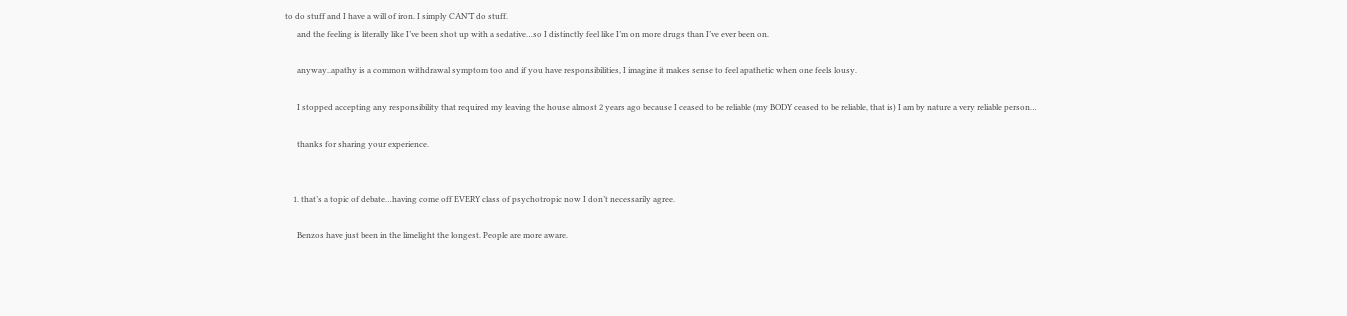to do stuff and I have a will of iron. I simply CAN’T do stuff.
      and the feeling is literally like I’ve been shot up with a sedative…so I distinctly feel like I’m on more drugs than I’ve ever been on.

      anyway..apathy is a common withdrawal symptom too and if you have responsibilities, I imagine it makes sense to feel apathetic when one feels lousy.

      I stopped accepting any responsibility that required my leaving the house almost 2 years ago because I ceased to be reliable (my BODY ceased to be reliable, that is) I am by nature a very reliable person…

      thanks for sharing your experience.


    1. that’s a topic of debate…having come off EVERY class of psychotropic now I don’t necessarily agree.

      Benzos have just been in the limelight the longest. People are more aware.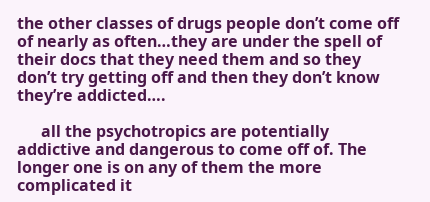the other classes of drugs people don’t come off of nearly as often…they are under the spell of their docs that they need them and so they don’t try getting off and then they don’t know they’re addicted….

      all the psychotropics are potentially addictive and dangerous to come off of. The longer one is on any of them the more complicated it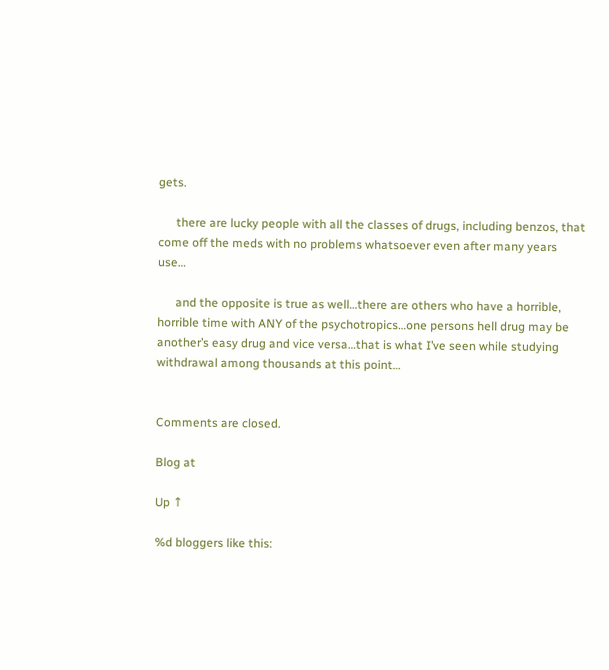gets.

      there are lucky people with all the classes of drugs, including benzos, that come off the meds with no problems whatsoever even after many years use…

      and the opposite is true as well…there are others who have a horrible, horrible time with ANY of the psychotropics…one persons hell drug may be another’s easy drug and vice versa…that is what I’ve seen while studying withdrawal among thousands at this point…


Comments are closed.

Blog at

Up ↑

%d bloggers like this: